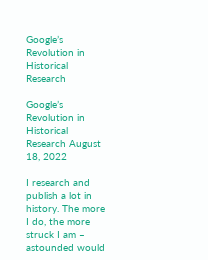Google’s Revolution in Historical Research

Google’s Revolution in Historical Research August 18, 2022

I research and publish a lot in history. The more I do, the more struck I am – astounded would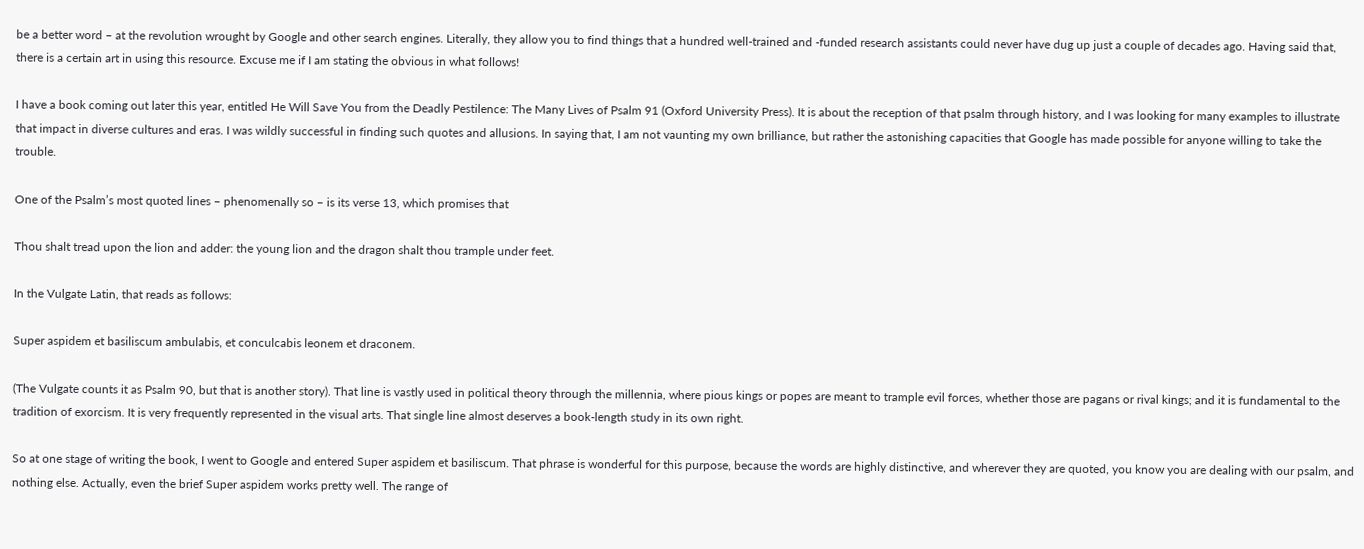be a better word – at the revolution wrought by Google and other search engines. Literally, they allow you to find things that a hundred well-trained and -funded research assistants could never have dug up just a couple of decades ago. Having said that, there is a certain art in using this resource. Excuse me if I am stating the obvious in what follows!

I have a book coming out later this year, entitled He Will Save You from the Deadly Pestilence: The Many Lives of Psalm 91 (Oxford University Press). It is about the reception of that psalm through history, and I was looking for many examples to illustrate that impact in diverse cultures and eras. I was wildly successful in finding such quotes and allusions. In saying that, I am not vaunting my own brilliance, but rather the astonishing capacities that Google has made possible for anyone willing to take the trouble.

One of the Psalm’s most quoted lines – phenomenally so – is its verse 13, which promises that

Thou shalt tread upon the lion and adder: the young lion and the dragon shalt thou trample under feet.

In the Vulgate Latin, that reads as follows:

Super aspidem et basiliscum ambulabis, et conculcabis leonem et draconem.

(The Vulgate counts it as Psalm 90, but that is another story). That line is vastly used in political theory through the millennia, where pious kings or popes are meant to trample evil forces, whether those are pagans or rival kings; and it is fundamental to the tradition of exorcism. It is very frequently represented in the visual arts. That single line almost deserves a book-length study in its own right.

So at one stage of writing the book, I went to Google and entered Super aspidem et basiliscum. That phrase is wonderful for this purpose, because the words are highly distinctive, and wherever they are quoted, you know you are dealing with our psalm, and nothing else. Actually, even the brief Super aspidem works pretty well. The range of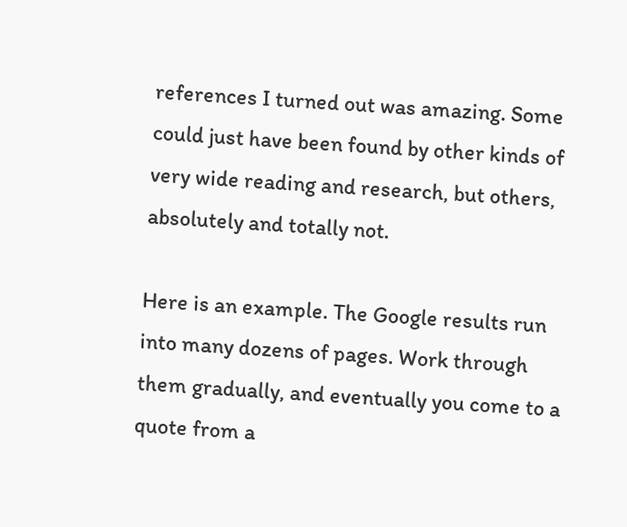references I turned out was amazing. Some could just have been found by other kinds of very wide reading and research, but others, absolutely and totally not.

Here is an example. The Google results run into many dozens of pages. Work through them gradually, and eventually you come to a quote from a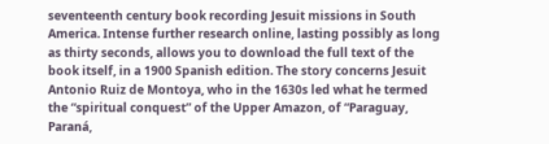seventeenth century book recording Jesuit missions in South America. Intense further research online, lasting possibly as long as thirty seconds, allows you to download the full text of the book itself, in a 1900 Spanish edition. The story concerns Jesuit Antonio Ruiz de Montoya, who in the 1630s led what he termed the “spiritual conquest” of the Upper Amazon, of “Paraguay, Paraná,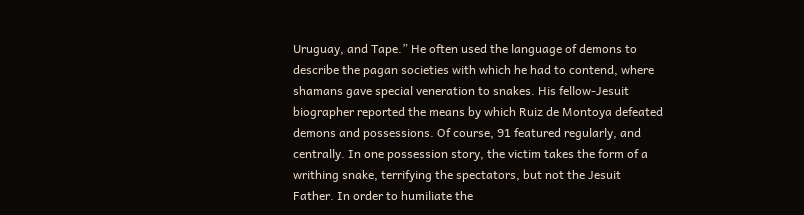Uruguay, and Tape.” He often used the language of demons to describe the pagan societies with which he had to contend, where shamans gave special veneration to snakes. His fellow-Jesuit biographer reported the means by which Ruiz de Montoya defeated demons and possessions. Of course, 91 featured regularly, and centrally. In one possession story, the victim takes the form of a writhing snake, terrifying the spectators, but not the Jesuit Father. In order to humiliate the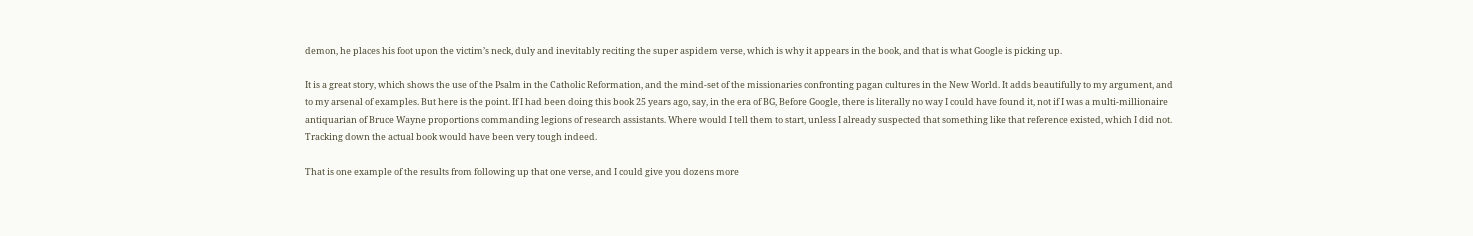demon, he places his foot upon the victim’s neck, duly and inevitably reciting the super aspidem verse, which is why it appears in the book, and that is what Google is picking up.

It is a great story, which shows the use of the Psalm in the Catholic Reformation, and the mind-set of the missionaries confronting pagan cultures in the New World. It adds beautifully to my argument, and to my arsenal of examples. But here is the point. If I had been doing this book 25 years ago, say, in the era of BG, Before Google, there is literally no way I could have found it, not if I was a multi-millionaire antiquarian of Bruce Wayne proportions commanding legions of research assistants. Where would I tell them to start, unless I already suspected that something like that reference existed, which I did not. Tracking down the actual book would have been very tough indeed.

That is one example of the results from following up that one verse, and I could give you dozens more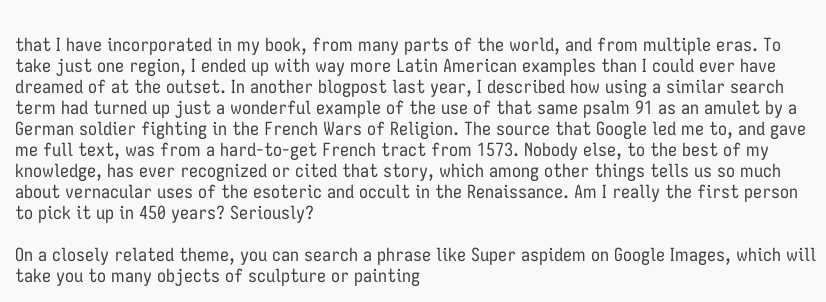that I have incorporated in my book, from many parts of the world, and from multiple eras. To take just one region, I ended up with way more Latin American examples than I could ever have dreamed of at the outset. In another blogpost last year, I described how using a similar search term had turned up just a wonderful example of the use of that same psalm 91 as an amulet by a German soldier fighting in the French Wars of Religion. The source that Google led me to, and gave me full text, was from a hard-to-get French tract from 1573. Nobody else, to the best of my knowledge, has ever recognized or cited that story, which among other things tells us so much about vernacular uses of the esoteric and occult in the Renaissance. Am I really the first person to pick it up in 450 years? Seriously?

On a closely related theme, you can search a phrase like Super aspidem on Google Images, which will take you to many objects of sculpture or painting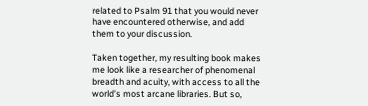related to Psalm 91 that you would never have encountered otherwise, and add them to your discussion.

Taken together, my resulting book makes me look like a researcher of phenomenal breadth and acuity, with access to all the world’s most arcane libraries. But so,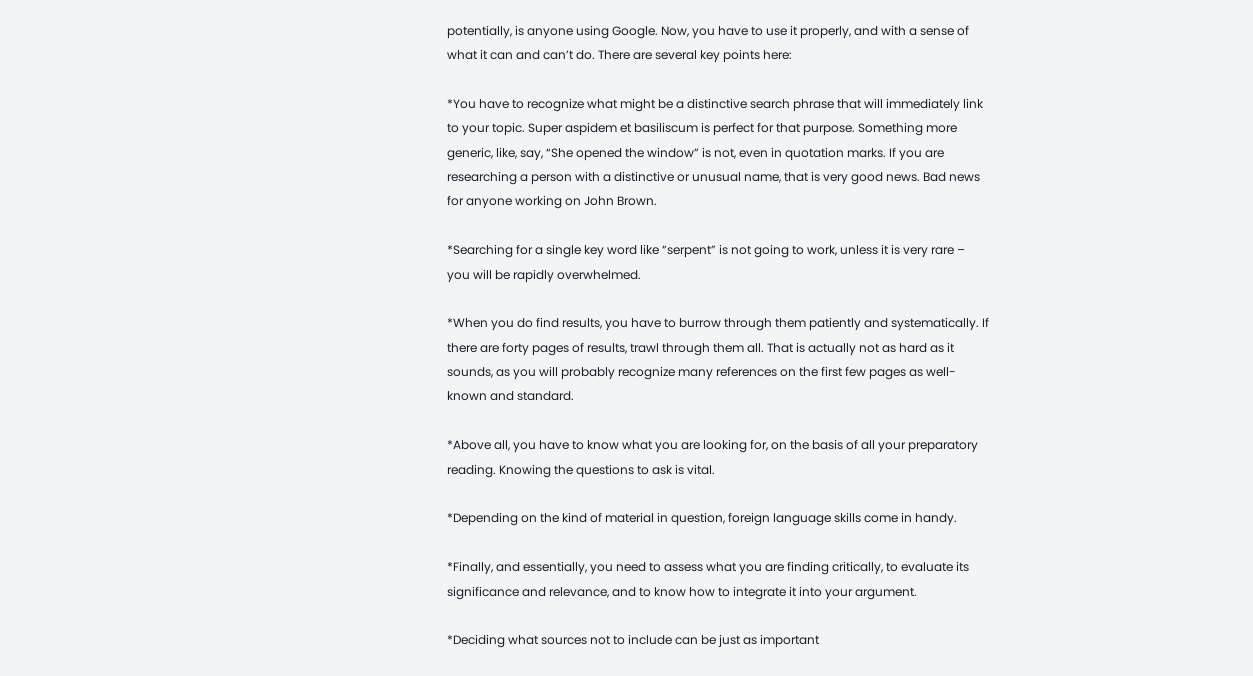potentially, is anyone using Google. Now, you have to use it properly, and with a sense of what it can and can’t do. There are several key points here:

*You have to recognize what might be a distinctive search phrase that will immediately link to your topic. Super aspidem et basiliscum is perfect for that purpose. Something more generic, like, say, “She opened the window” is not, even in quotation marks. If you are researching a person with a distinctive or unusual name, that is very good news. Bad news for anyone working on John Brown.

*Searching for a single key word like “serpent” is not going to work, unless it is very rare – you will be rapidly overwhelmed.

*When you do find results, you have to burrow through them patiently and systematically. If there are forty pages of results, trawl through them all. That is actually not as hard as it sounds, as you will probably recognize many references on the first few pages as well-known and standard.

*Above all, you have to know what you are looking for, on the basis of all your preparatory reading. Knowing the questions to ask is vital.

*Depending on the kind of material in question, foreign language skills come in handy.

*Finally, and essentially, you need to assess what you are finding critically, to evaluate its significance and relevance, and to know how to integrate it into your argument.

*Deciding what sources not to include can be just as important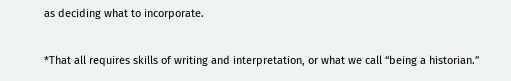as deciding what to incorporate.

*That all requires skills of writing and interpretation, or what we call “being a historian.”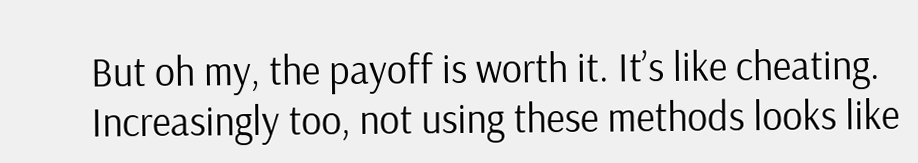But oh my, the payoff is worth it. It’s like cheating. Increasingly too, not using these methods looks like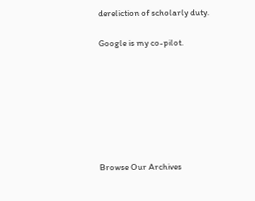dereliction of scholarly duty.

Google is my co-pilot.







Browse Our Archives